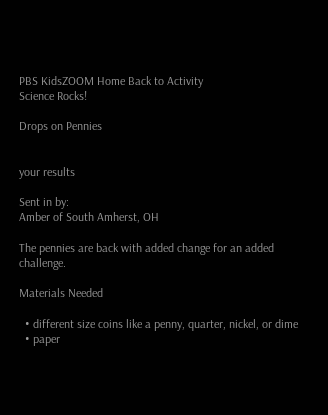PBS KidsZOOM Home Back to Activity
Science Rocks!

Drops on Pennies


your results

Sent in by:
Amber of South Amherst, OH

The pennies are back with added change for an added challenge.

Materials Needed

  • different size coins like a penny, quarter, nickel, or dime
  • paper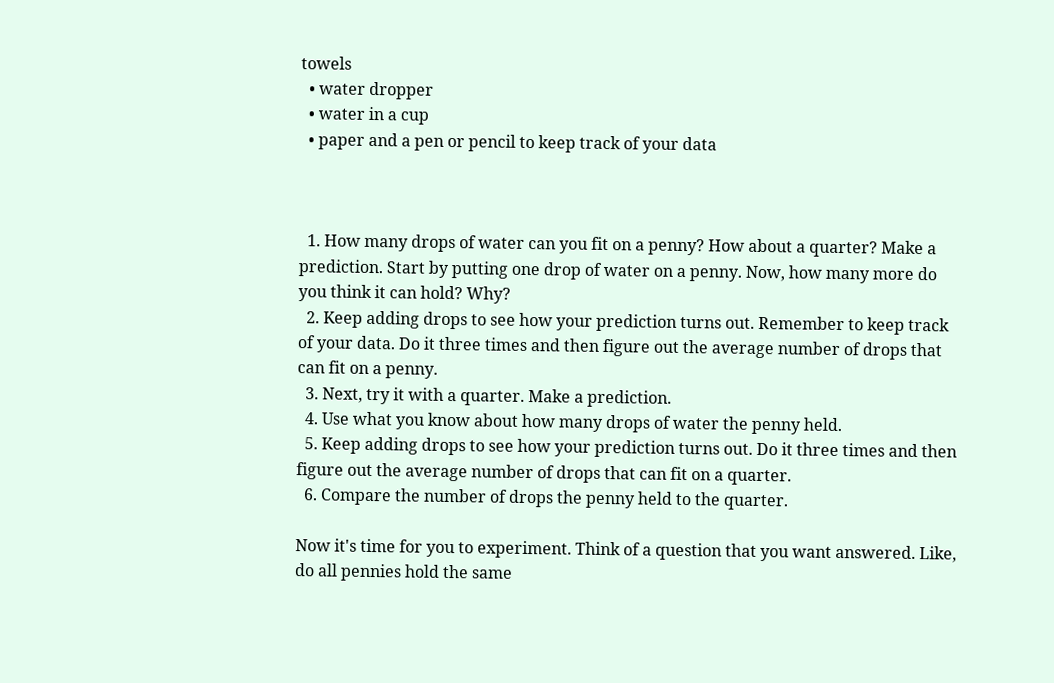towels
  • water dropper
  • water in a cup
  • paper and a pen or pencil to keep track of your data



  1. How many drops of water can you fit on a penny? How about a quarter? Make a prediction. Start by putting one drop of water on a penny. Now, how many more do you think it can hold? Why?
  2. Keep adding drops to see how your prediction turns out. Remember to keep track of your data. Do it three times and then figure out the average number of drops that can fit on a penny.
  3. Next, try it with a quarter. Make a prediction.
  4. Use what you know about how many drops of water the penny held.
  5. Keep adding drops to see how your prediction turns out. Do it three times and then figure out the average number of drops that can fit on a quarter.
  6. Compare the number of drops the penny held to the quarter.

Now it's time for you to experiment. Think of a question that you want answered. Like, do all pennies hold the same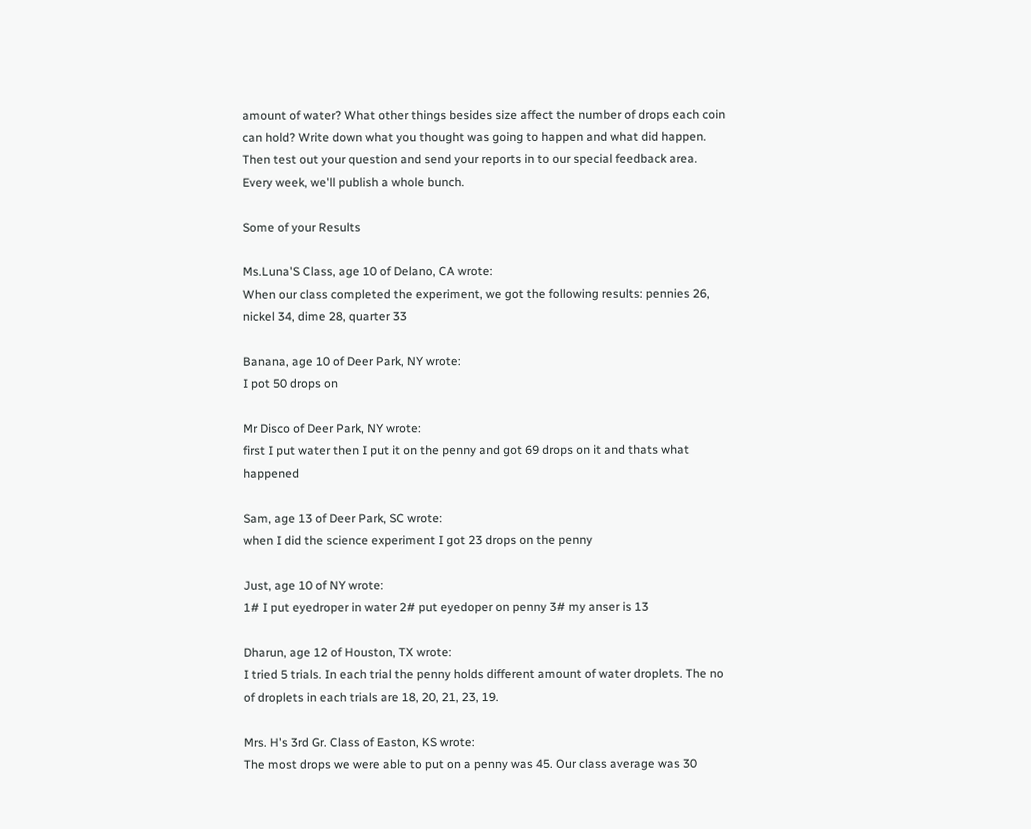amount of water? What other things besides size affect the number of drops each coin can hold? Write down what you thought was going to happen and what did happen. Then test out your question and send your reports in to our special feedback area. Every week, we'll publish a whole bunch.

Some of your Results

Ms.Luna'S Class, age 10 of Delano, CA wrote:
When our class completed the experiment, we got the following results: pennies 26, nickel 34, dime 28, quarter 33

Banana, age 10 of Deer Park, NY wrote:
I pot 50 drops on

Mr Disco of Deer Park, NY wrote:
first I put water then I put it on the penny and got 69 drops on it and thats what happened

Sam, age 13 of Deer Park, SC wrote:
when I did the science experiment I got 23 drops on the penny

Just, age 10 of NY wrote:
1# I put eyedroper in water 2# put eyedoper on penny 3# my anser is 13

Dharun, age 12 of Houston, TX wrote:
I tried 5 trials. In each trial the penny holds different amount of water droplets. The no of droplets in each trials are 18, 20, 21, 23, 19.

Mrs. H's 3rd Gr. Class of Easton, KS wrote:
The most drops we were able to put on a penny was 45. Our class average was 30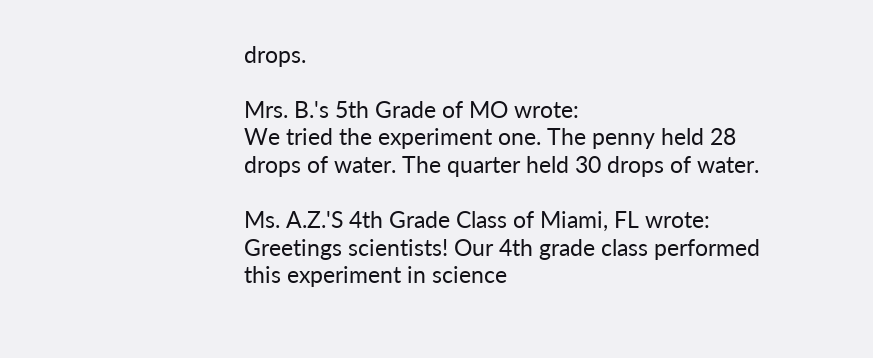drops.

Mrs. B.'s 5th Grade of MO wrote:
We tried the experiment one. The penny held 28 drops of water. The quarter held 30 drops of water.

Ms. A.Z.'S 4th Grade Class of Miami, FL wrote:
Greetings scientists! Our 4th grade class performed this experiment in science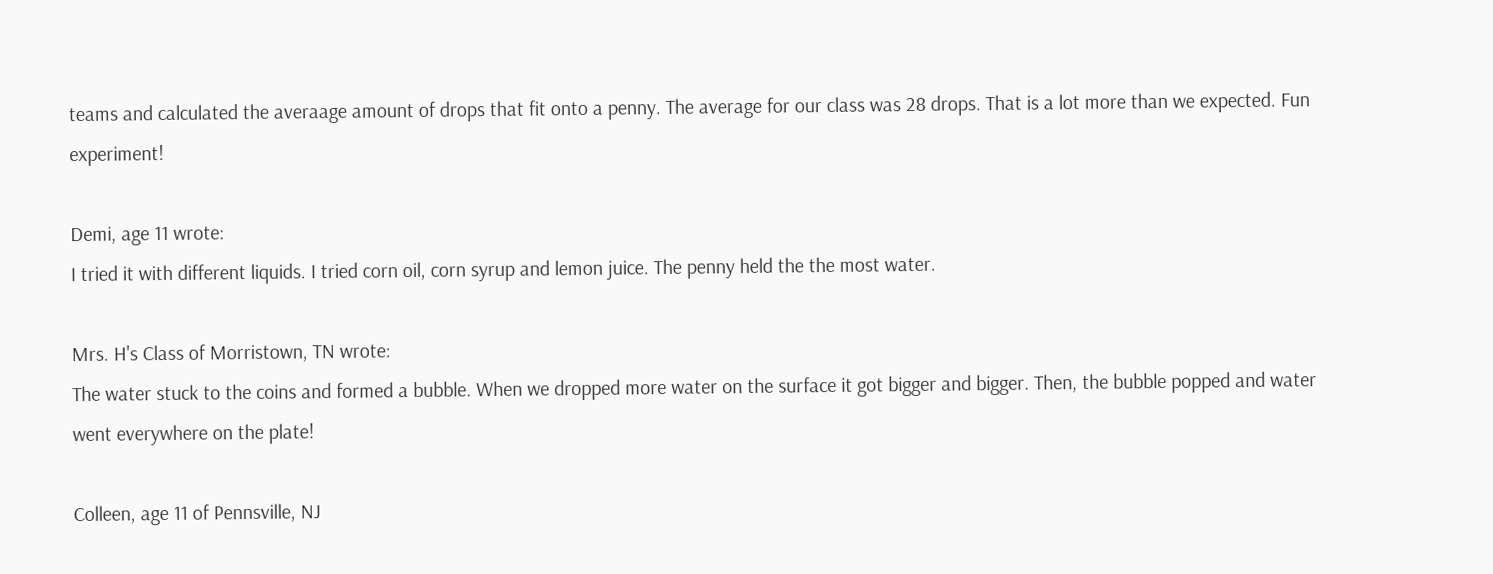teams and calculated the averaage amount of drops that fit onto a penny. The average for our class was 28 drops. That is a lot more than we expected. Fun experiment!

Demi, age 11 wrote:
I tried it with different liquids. I tried corn oil, corn syrup and lemon juice. The penny held the the most water.

Mrs. H's Class of Morristown, TN wrote:
The water stuck to the coins and formed a bubble. When we dropped more water on the surface it got bigger and bigger. Then, the bubble popped and water went everywhere on the plate!

Colleen, age 11 of Pennsville, NJ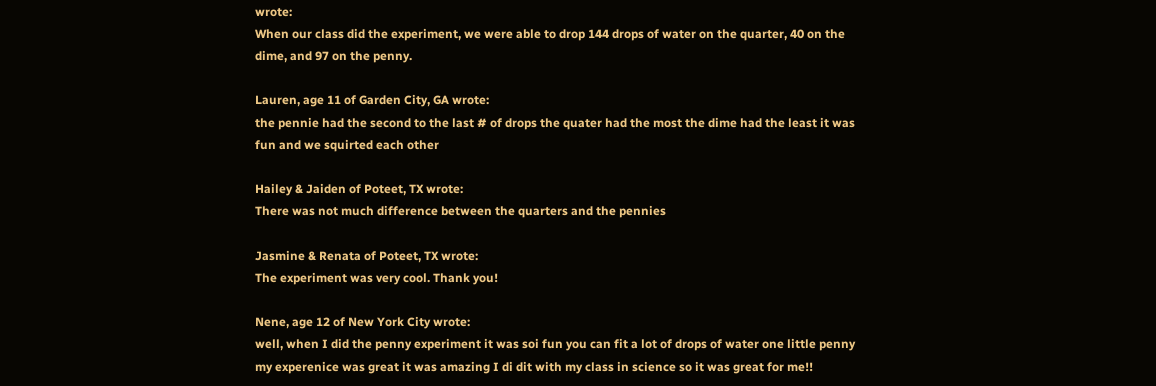wrote:
When our class did the experiment, we were able to drop 144 drops of water on the quarter, 40 on the dime, and 97 on the penny.

Lauren, age 11 of Garden City, GA wrote:
the pennie had the second to the last # of drops the quater had the most the dime had the least it was fun and we squirted each other

Hailey & Jaiden of Poteet, TX wrote:
There was not much difference between the quarters and the pennies

Jasmine & Renata of Poteet, TX wrote:
The experiment was very cool. Thank you!

Nene, age 12 of New York City wrote:
well, when I did the penny experiment it was soi fun you can fit a lot of drops of water one little penny my experenice was great it was amazing I di dit with my class in science so it was great for me!!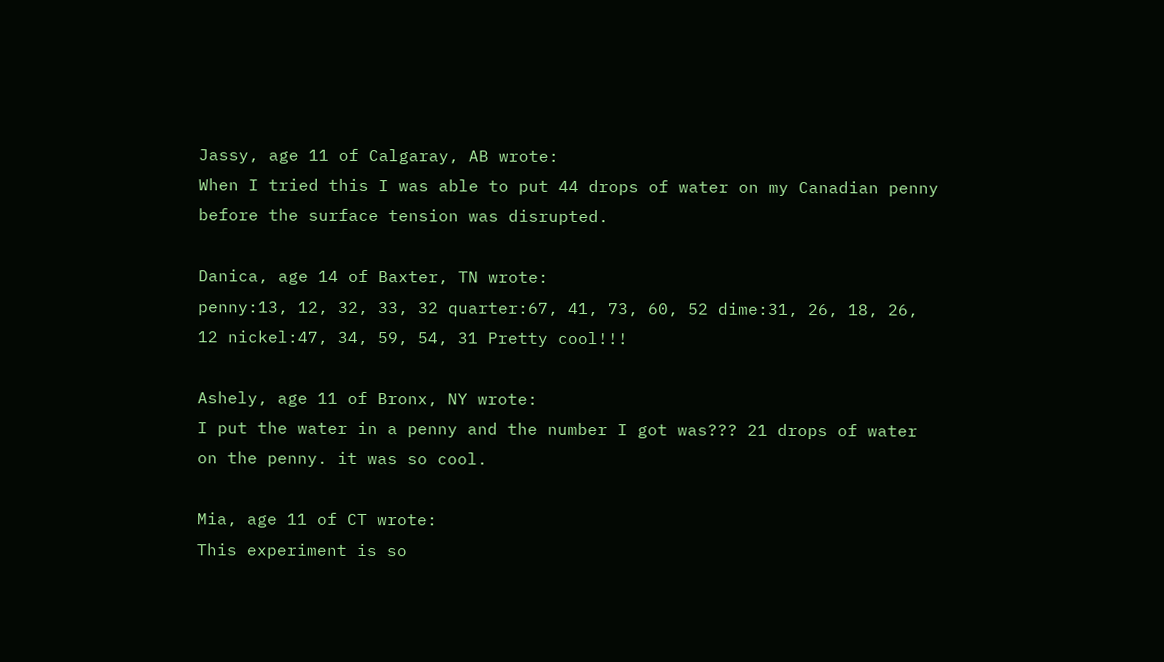Jassy, age 11 of Calgaray, AB wrote:
When I tried this I was able to put 44 drops of water on my Canadian penny before the surface tension was disrupted.

Danica, age 14 of Baxter, TN wrote:
penny:13, 12, 32, 33, 32 quarter:67, 41, 73, 60, 52 dime:31, 26, 18, 26, 12 nickel:47, 34, 59, 54, 31 Pretty cool!!!

Ashely, age 11 of Bronx, NY wrote:
I put the water in a penny and the number I got was??? 21 drops of water on the penny. it was so cool.

Mia, age 11 of CT wrote:
This experiment is so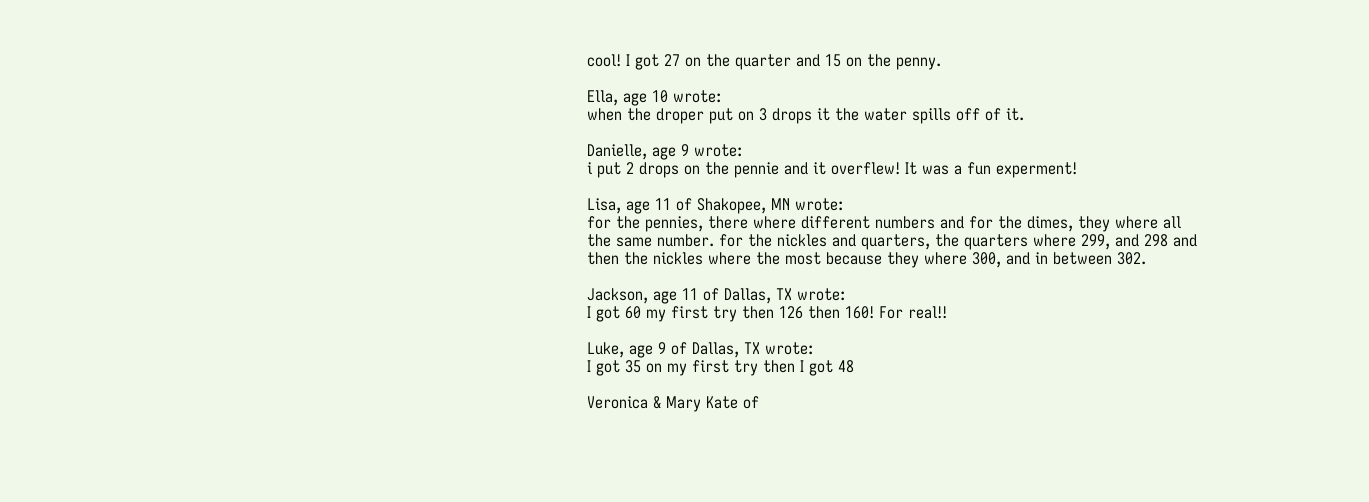cool! I got 27 on the quarter and 15 on the penny.

Ella, age 10 wrote:
when the droper put on 3 drops it the water spills off of it.

Danielle, age 9 wrote:
i put 2 drops on the pennie and it overflew! It was a fun experment!

Lisa, age 11 of Shakopee, MN wrote:
for the pennies, there where different numbers and for the dimes, they where all the same number. for the nickles and quarters, the quarters where 299, and 298 and then the nickles where the most because they where 300, and in between 302.

Jackson, age 11 of Dallas, TX wrote:
I got 60 my first try then 126 then 160! For real!!

Luke, age 9 of Dallas, TX wrote:
I got 35 on my first try then I got 48

Veronica & Mary Kate of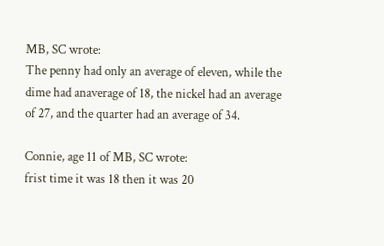MB, SC wrote:
The penny had only an average of eleven, while the dime had anaverage of 18, the nickel had an average of 27, and the quarter had an average of 34.

Connie, age 11 of MB, SC wrote:
frist time it was 18 then it was 20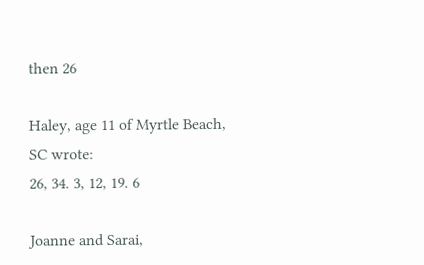then 26

Haley, age 11 of Myrtle Beach, SC wrote:
26, 34. 3, 12, 19. 6

Joanne and Sarai,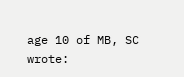age 10 of MB, SC wrote: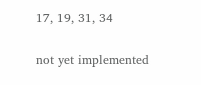17, 19, 31, 34

not yet implemented